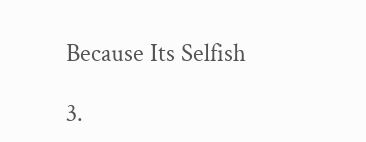Because Its Selfish

3.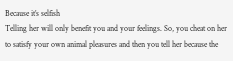Because it’s selfish
Telling her will only benefit you and your feelings. So, you cheat on her to satisfy your own animal pleasures and then you tell her because the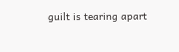guilt is tearing apart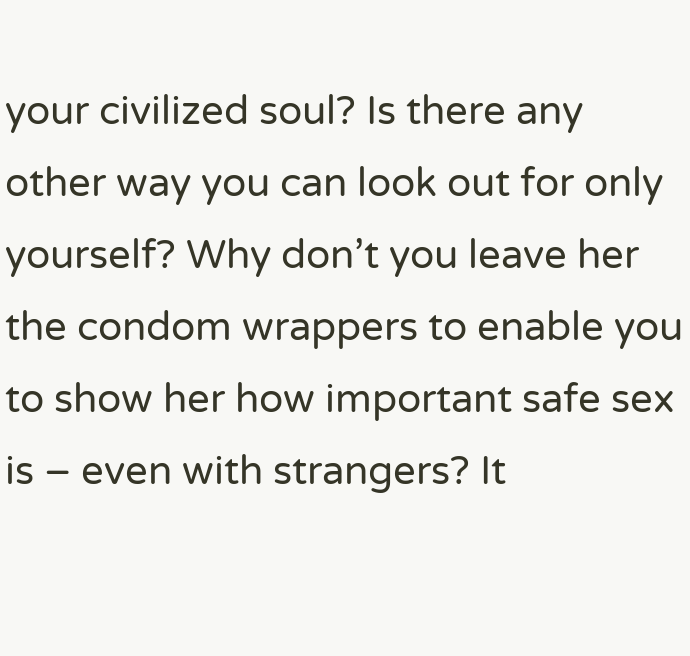your civilized soul? Is there any other way you can look out for only yourself? Why don’t you leave her the condom wrappers to enable you to show her how important safe sex is – even with strangers? It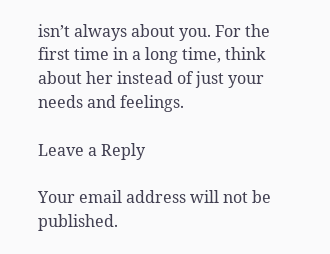isn’t always about you. For the first time in a long time, think about her instead of just your needs and feelings.

Leave a Reply

Your email address will not be published.